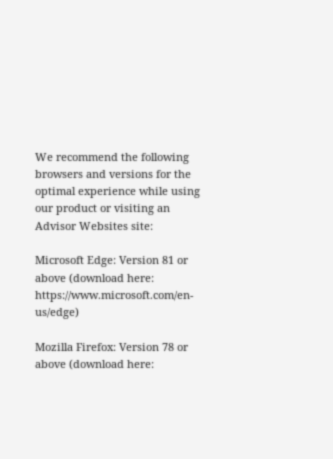We recommend the following browsers and versions for the optimal experience while using our product or visiting an Advisor Websites site:

Microsoft Edge: Version 81 or above (download here: https://www.microsoft.com/en-us/edge)

Mozilla Firefox: Version 78 or above (download here: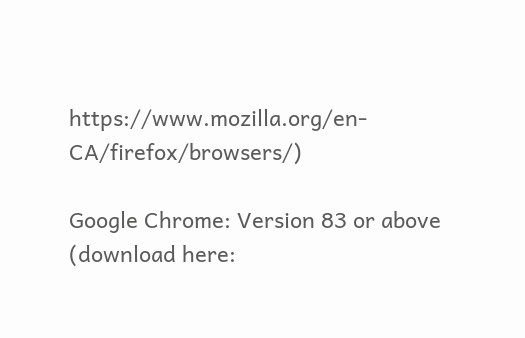https://www.mozilla.org/en-CA/firefox/browsers/)

Google Chrome: Version 83 or above (download here: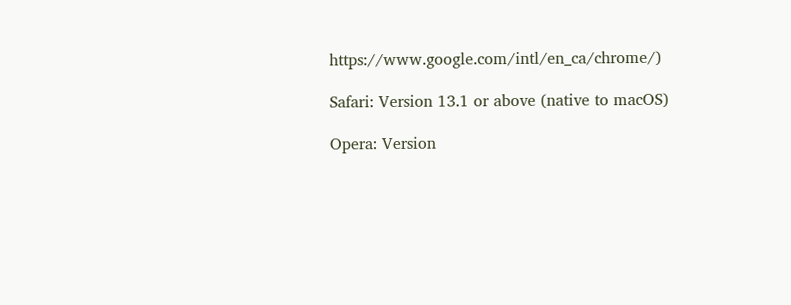https://www.google.com/intl/en_ca/chrome/)

Safari: Version 13.1 or above (native to macOS)

Opera: Version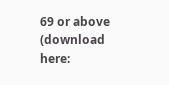69 or above (download here: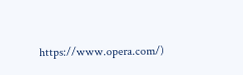https://www.opera.com/)